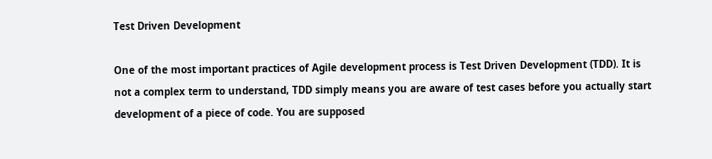Test Driven Development

One of the most important practices of Agile development process is Test Driven Development (TDD). It is not a complex term to understand, TDD simply means you are aware of test cases before you actually start development of a piece of code. You are supposed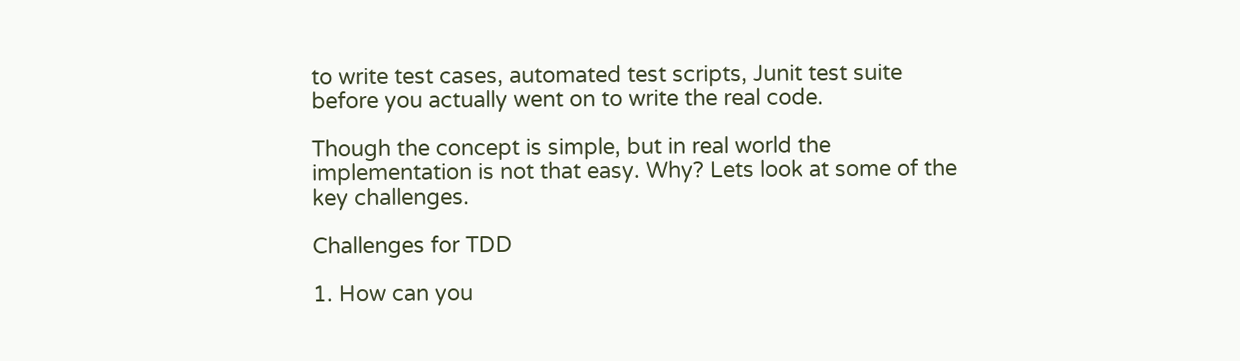to write test cases, automated test scripts, Junit test suite before you actually went on to write the real code.

Though the concept is simple, but in real world the implementation is not that easy. Why? Lets look at some of the key challenges.

Challenges for TDD

1. How can you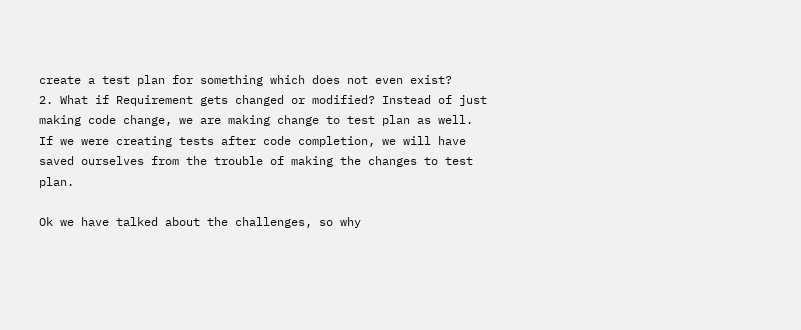create a test plan for something which does not even exist?
2. What if Requirement gets changed or modified? Instead of just making code change, we are making change to test plan as well. If we were creating tests after code completion, we will have saved ourselves from the trouble of making the changes to test plan.

Ok we have talked about the challenges, so why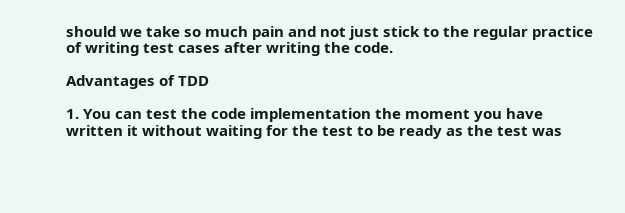should we take so much pain and not just stick to the regular practice of writing test cases after writing the code.

Advantages of TDD

1. You can test the code implementation the moment you have written it without waiting for the test to be ready as the test was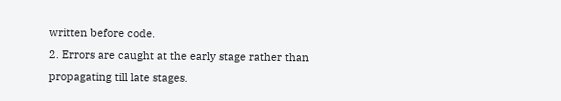written before code.
2. Errors are caught at the early stage rather than propagating till late stages.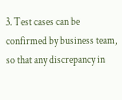3. Test cases can be confirmed by business team, so that any discrepancy in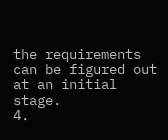the requirements can be figured out at an initial stage.
4.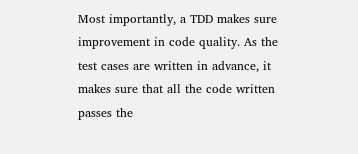Most importantly, a TDD makes sure improvement in code quality. As the test cases are written in advance, it makes sure that all the code written passes the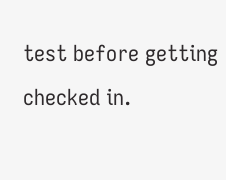test before getting checked in.